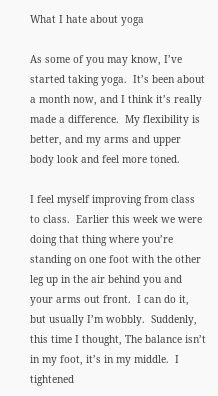What I hate about yoga

As some of you may know, I’ve started taking yoga.  It’s been about a month now, and I think it’s really made a difference.  My flexibility is better, and my arms and upper body look and feel more toned.

I feel myself improving from class to class.  Earlier this week we were doing that thing where you’re standing on one foot with the other leg up in the air behind you and your arms out front.  I can do it, but usually I’m wobbly.  Suddenly, this time I thought, The balance isn’t in my foot, it’s in my middle.  I tightened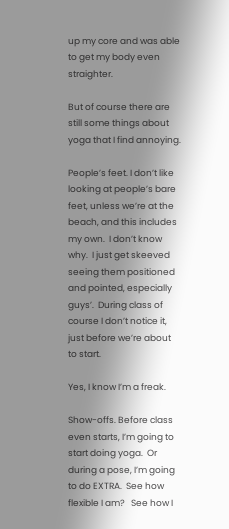up my core and was able to get my body even straighter.

But of course there are still some things about yoga that I find annoying.

People’s feet. I don’t like looking at people’s bare feet, unless we’re at the beach, and this includes my own.  I don’t know why.  I just get skeeved seeing them positioned and pointed, especially guys’.  During class of course I don’t notice it, just before we’re about to start.

Yes, I know I’m a freak.

Show-offs. Before class even starts, I’m going to start doing yoga.  Or during a pose, I’m going to do EXTRA.  See how flexible I am?   See how I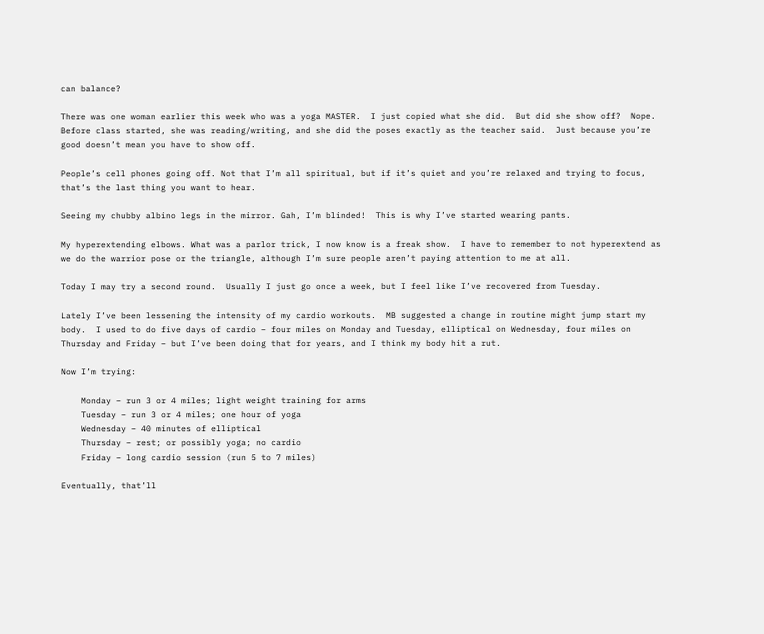can balance?

There was one woman earlier this week who was a yoga MASTER.  I just copied what she did.  But did she show off?  Nope.  Before class started, she was reading/writing, and she did the poses exactly as the teacher said.  Just because you’re good doesn’t mean you have to show off.

People’s cell phones going off. Not that I’m all spiritual, but if it’s quiet and you’re relaxed and trying to focus, that’s the last thing you want to hear.

Seeing my chubby albino legs in the mirror. Gah, I’m blinded!  This is why I’ve started wearing pants.

My hyperextending elbows. What was a parlor trick, I now know is a freak show.  I have to remember to not hyperextend as we do the warrior pose or the triangle, although I’m sure people aren’t paying attention to me at all.

Today I may try a second round.  Usually I just go once a week, but I feel like I’ve recovered from Tuesday.

Lately I’ve been lessening the intensity of my cardio workouts.  MB suggested a change in routine might jump start my body.  I used to do five days of cardio – four miles on Monday and Tuesday, elliptical on Wednesday, four miles on Thursday and Friday – but I’ve been doing that for years, and I think my body hit a rut.

Now I’m trying:

    Monday – run 3 or 4 miles; light weight training for arms
    Tuesday – run 3 or 4 miles; one hour of yoga
    Wednesday – 40 minutes of elliptical
    Thursday – rest; or possibly yoga; no cardio
    Friday – long cardio session (run 5 to 7 miles)

Eventually, that’ll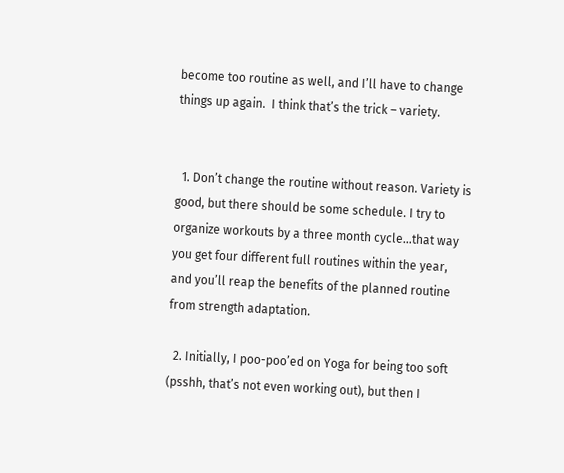become too routine as well, and I’ll have to change things up again.  I think that’s the trick – variety.


  1. Don’t change the routine without reason. Variety is good, but there should be some schedule. I try to organize workouts by a three month cycle…that way you get four different full routines within the year, and you’ll reap the benefits of the planned routine from strength adaptation.

  2. Initially, I poo-poo’ed on Yoga for being too soft (psshh, that’s not even working out), but then I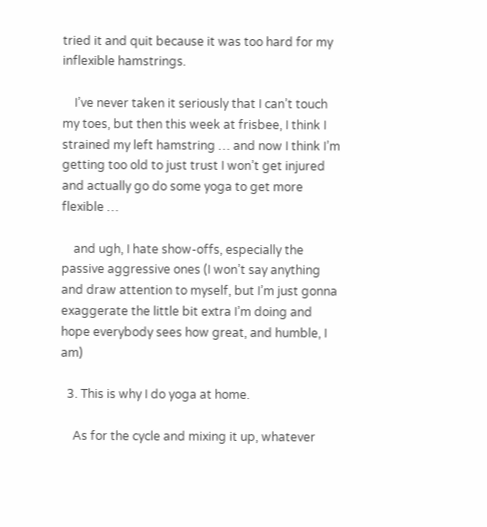tried it and quit because it was too hard for my inflexible hamstrings.

    I’ve never taken it seriously that I can’t touch my toes, but then this week at frisbee, I think I strained my left hamstring … and now I think I’m getting too old to just trust I won’t get injured and actually go do some yoga to get more flexible …

    and ugh, I hate show-offs, especially the passive aggressive ones (I won’t say anything and draw attention to myself, but I’m just gonna exaggerate the little bit extra I’m doing and hope everybody sees how great, and humble, I am)

  3. This is why I do yoga at home.

    As for the cycle and mixing it up, whatever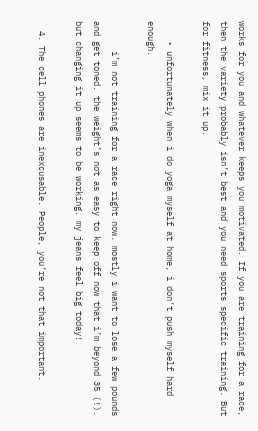works for you and whatever keeps you motivated. If you are training for a race, then the variety probably isn’t best and you need sports specific training. But for fitness, mix it up.

    • unfortunately when i do yoga myself at home, i don’t push myself hard enough.

      i’m not training for a race right now. mostly i want to lose a few pounds and get toned. the weight’s not as easy to keep off now that i’m beyond 35 (!). but changing it up seems to be working. my jeans feel big today!

  4. The cell phones are inexcusable. People, you’re not that important.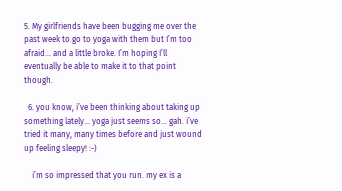5. My girlfriends have been bugging me over the past week to go to yoga with them but I’m too afraid… and a little broke. I’m hoping I’ll eventually be able to make it to that point though.

  6. you know, i’ve been thinking about taking up something lately… yoga just seems so… gah. i’ve tried it many, many times before and just wound up feeling sleepy! :-)

    i’m so impressed that you run. my ex is a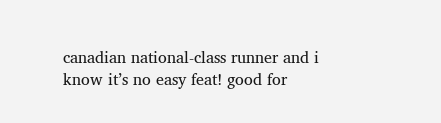canadian national-class runner and i know it’s no easy feat! good for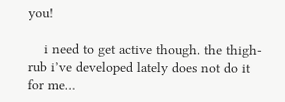you!

    i need to get active though. the thigh-rub i’ve developed lately does not do it for me…